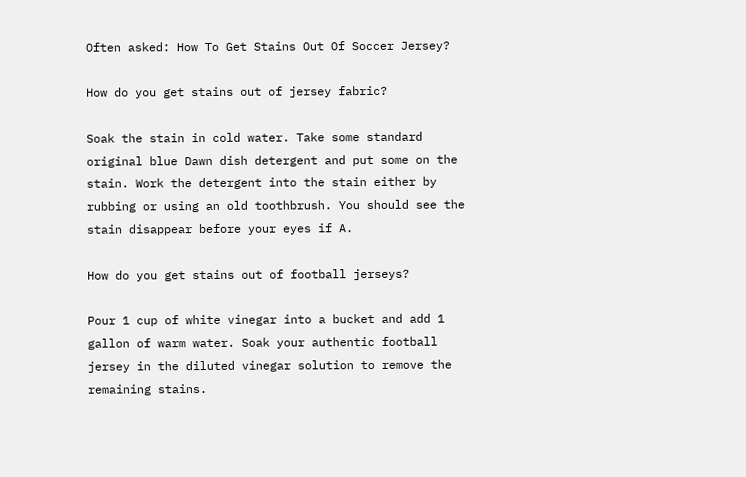Often asked: How To Get Stains Out Of Soccer Jersey?

How do you get stains out of jersey fabric?

Soak the stain in cold water. Take some standard original blue Dawn dish detergent and put some on the stain. Work the detergent into the stain either by rubbing or using an old toothbrush. You should see the stain disappear before your eyes if A.

How do you get stains out of football jerseys?

Pour 1 cup of white vinegar into a bucket and add 1 gallon of warm water. Soak your authentic football jersey in the diluted vinegar solution to remove the remaining stains.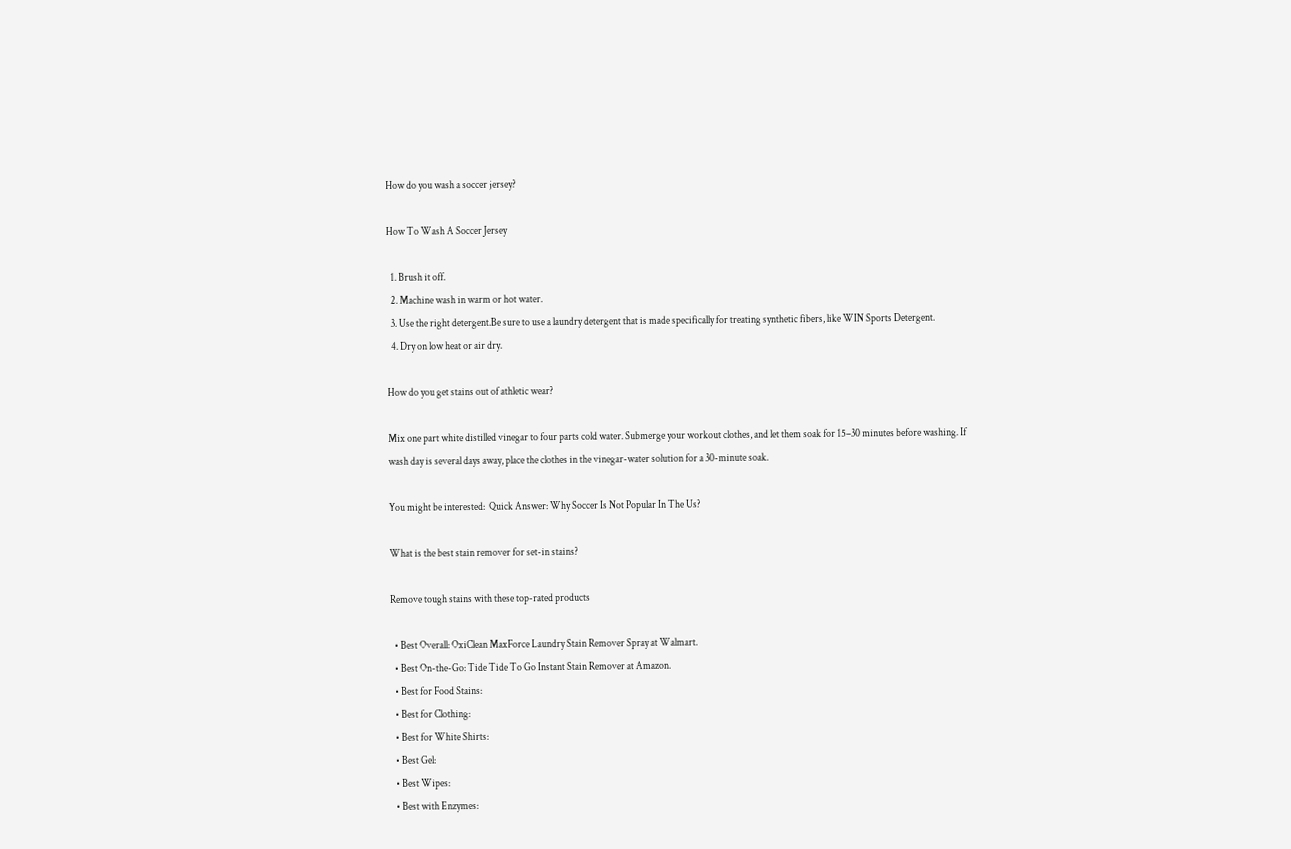How do you wash a soccer jersey?

How To Wash A Soccer Jersey

  1. Brush it off.
  2. Machine wash in warm or hot water.
  3. Use the right detergent.Be sure to use a laundry detergent that is made specifically for treating synthetic fibers, like WIN Sports Detergent.
  4. Dry on low heat or air dry.

How do you get stains out of athletic wear?

Mix one part white distilled vinegar to four parts cold water. Submerge your workout clothes, and let them soak for 15–30 minutes before washing. If wash day is several days away, place the clothes in the vinegar-water solution for a 30-minute soak.

You might be interested:  Quick Answer: Why Soccer Is Not Popular In The Us?

What is the best stain remover for set-in stains?

Remove tough stains with these top-rated products

  • Best Overall: OxiClean MaxForce Laundry Stain Remover Spray at Walmart.
  • Best On-the-Go: Tide Tide To Go Instant Stain Remover at Amazon.
  • Best for Food Stains:
  • Best for Clothing:
  • Best for White Shirts:
  • Best Gel:
  • Best Wipes:
  • Best with Enzymes: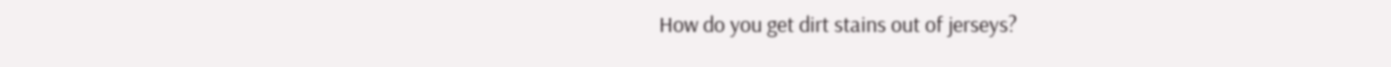How do you get dirt stains out of jerseys?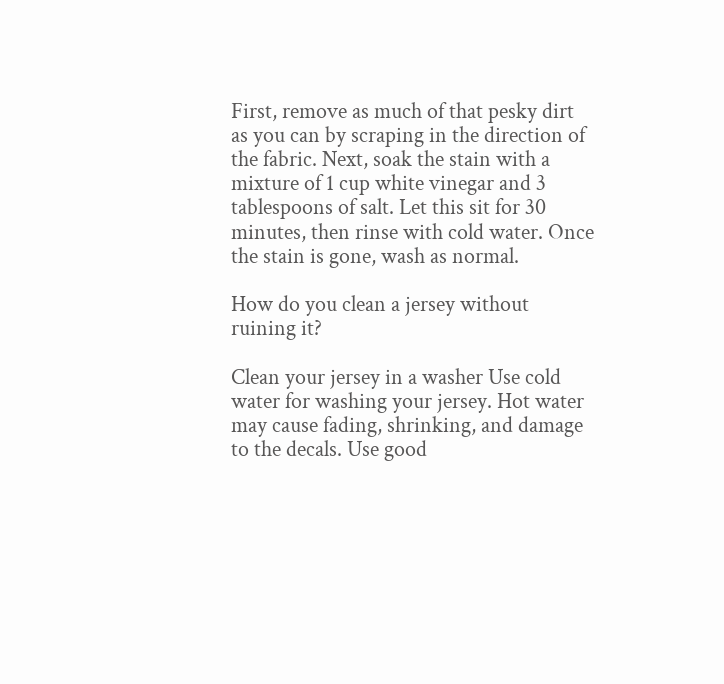First, remove as much of that pesky dirt as you can by scraping in the direction of the fabric. Next, soak the stain with a mixture of 1 cup white vinegar and 3 tablespoons of salt. Let this sit for 30 minutes, then rinse with cold water. Once the stain is gone, wash as normal.

How do you clean a jersey without ruining it?

Clean your jersey in a washer Use cold water for washing your jersey. Hot water may cause fading, shrinking, and damage to the decals. Use good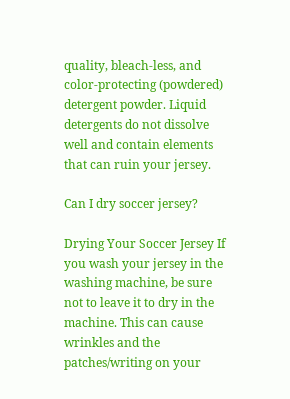quality, bleach-less, and color-protecting (powdered) detergent powder. Liquid detergents do not dissolve well and contain elements that can ruin your jersey.

Can I dry soccer jersey?

Drying Your Soccer Jersey If you wash your jersey in the washing machine, be sure not to leave it to dry in the machine. This can cause wrinkles and the patches/writing on your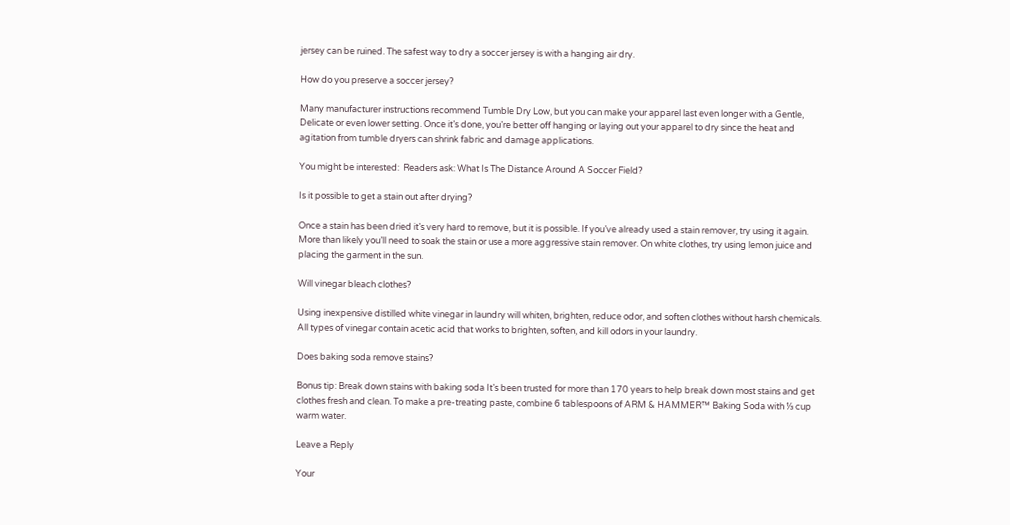jersey can be ruined. The safest way to dry a soccer jersey is with a hanging air dry.

How do you preserve a soccer jersey?

Many manufacturer instructions recommend Tumble Dry Low, but you can make your apparel last even longer with a Gentle, Delicate or even lower setting. Once it’s done, you’re better off hanging or laying out your apparel to dry since the heat and agitation from tumble dryers can shrink fabric and damage applications.

You might be interested:  Readers ask: What Is The Distance Around A Soccer Field?

Is it possible to get a stain out after drying?

Once a stain has been dried it’s very hard to remove, but it is possible. If you’ve already used a stain remover, try using it again. More than likely you’ll need to soak the stain or use a more aggressive stain remover. On white clothes, try using lemon juice and placing the garment in the sun.

Will vinegar bleach clothes?

Using inexpensive distilled white vinegar in laundry will whiten, brighten, reduce odor, and soften clothes without harsh chemicals. All types of vinegar contain acetic acid that works to brighten, soften, and kill odors in your laundry.

Does baking soda remove stains?

Bonus tip: Break down stains with baking soda It’s been trusted for more than 170 years to help break down most stains and get clothes fresh and clean. To make a pre-treating paste, combine 6 tablespoons of ARM & HAMMER™ Baking Soda with ⅓ cup warm water.

Leave a Reply

Your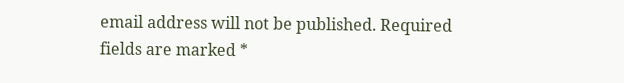email address will not be published. Required fields are marked *